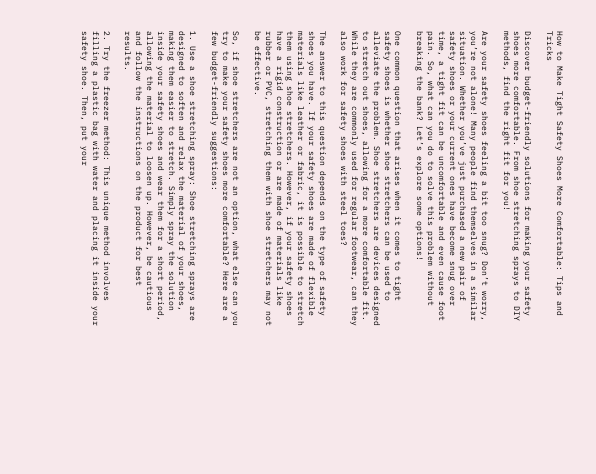How to Make Tight Safety Shoes More Comfortable: Tips and Tricks

Discover budget-friendly solutions for making your safety shoes more comfortable. From shoe stretching sprays to DIY methods, find the right fit for you!

Are your safety shoes feeling a bit too snug? Don’t worry, you’re not alone! Many people find themselves in a similar situation. Whether you’ve just purchased a new pair of safety shoes or your current ones have become snug over time, a tight fit can be uncomfortable and even cause foot pain. So, what can you do to solve this problem without breaking the bank? Let’s explore some options!

One common question that arises when it comes to tight safety shoes is whether shoe stretchers can be used to alleviate the problem. Shoe stretchers are devices designed to stretch out shoes, allowing for a more comfortable fit. While they are commonly used for regular footwear, can they also work for safety shoes with steel toes?

The answer to this question depends on the type of safety shoes you have. If your safety shoes are made of flexible materials like leather or fabric, it is possible to stretch them using shoe stretchers. However, if your safety shoes have a rigid construction or are made of materials like rubber or PVC, stretching them with shoe stretchers may not be effective.

So, if shoe stretchers are not an option, what else can you try to make your safety shoes more comfortable? Here are a few budget-friendly suggestions:

1. Use a shoe stretching spray: Shoe stretching sprays are designed to soften and relax the material of your shoes, making them easier to stretch. Simply spray the solution inside your safety shoes and wear them for a short period, allowing the material to loosen up. However, be cautious and follow the instructions on the product for best results.

2. Try the freezer method: This unique method involves filling a plastic bag with water and placing it inside your safety shoe. Then, put your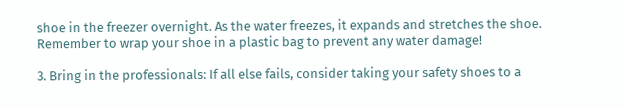shoe in the freezer overnight. As the water freezes, it expands and stretches the shoe. Remember to wrap your shoe in a plastic bag to prevent any water damage!

3. Bring in the professionals: If all else fails, consider taking your safety shoes to a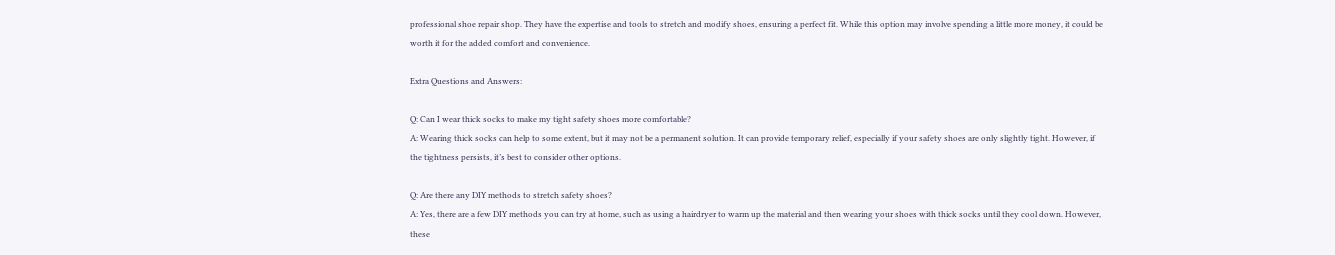professional shoe repair shop. They have the expertise and tools to stretch and modify shoes, ensuring a perfect fit. While this option may involve spending a little more money, it could be worth it for the added comfort and convenience.

Extra Questions and Answers:

Q: Can I wear thick socks to make my tight safety shoes more comfortable?
A: Wearing thick socks can help to some extent, but it may not be a permanent solution. It can provide temporary relief, especially if your safety shoes are only slightly tight. However, if the tightness persists, it’s best to consider other options.

Q: Are there any DIY methods to stretch safety shoes?
A: Yes, there are a few DIY methods you can try at home, such as using a hairdryer to warm up the material and then wearing your shoes with thick socks until they cool down. However, these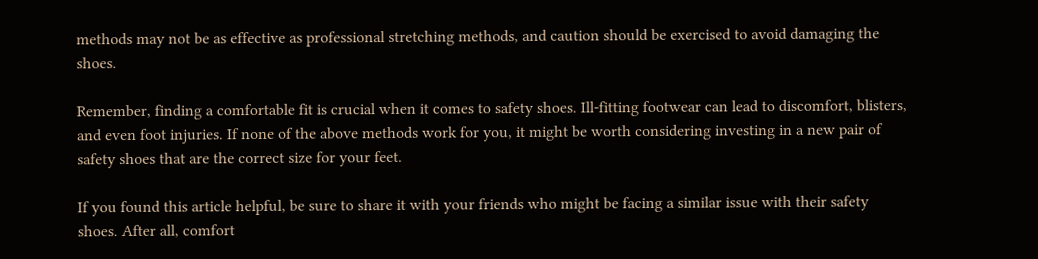methods may not be as effective as professional stretching methods, and caution should be exercised to avoid damaging the shoes.

Remember, finding a comfortable fit is crucial when it comes to safety shoes. Ill-fitting footwear can lead to discomfort, blisters, and even foot injuries. If none of the above methods work for you, it might be worth considering investing in a new pair of safety shoes that are the correct size for your feet.

If you found this article helpful, be sure to share it with your friends who might be facing a similar issue with their safety shoes. After all, comfort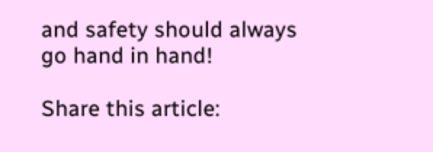and safety should always go hand in hand!

Share this article: